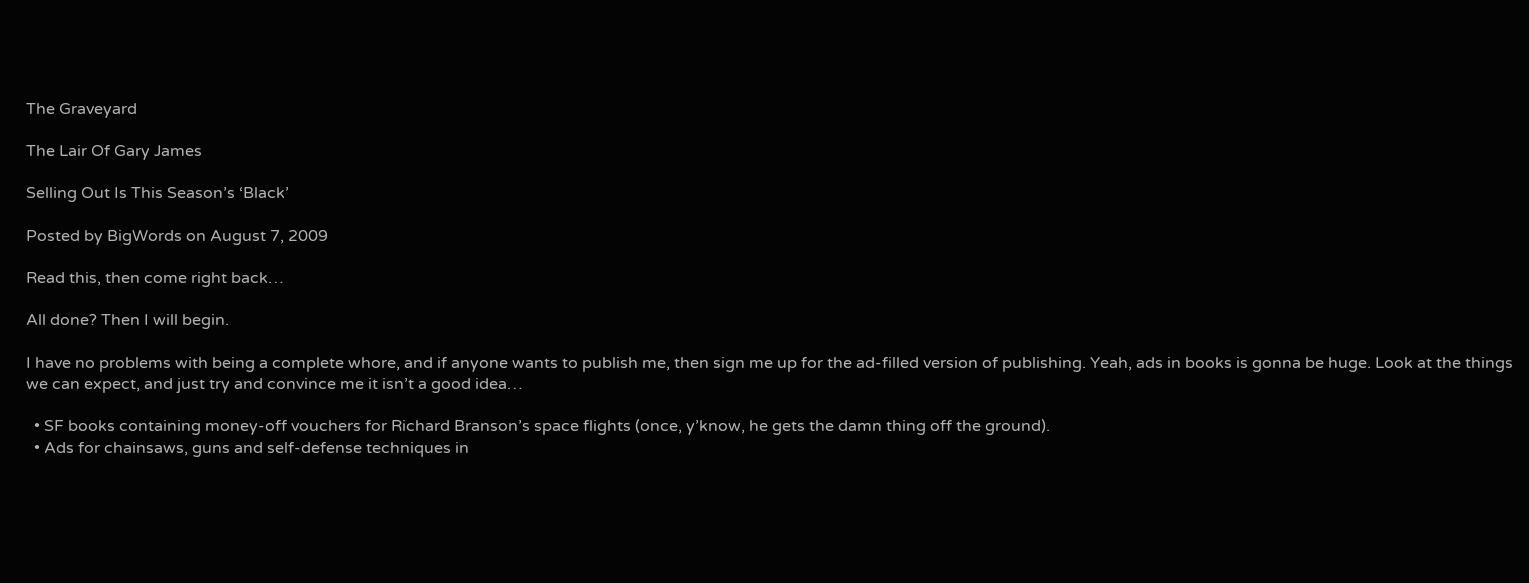The Graveyard

The Lair Of Gary James

Selling Out Is This Season’s ‘Black’

Posted by BigWords on August 7, 2009

Read this, then come right back…

All done? Then I will begin.

I have no problems with being a complete whore, and if anyone wants to publish me, then sign me up for the ad-filled version of publishing. Yeah, ads in books is gonna be huge. Look at the things we can expect, and just try and convince me it isn’t a good idea…

  • SF books containing money-off vouchers for Richard Branson’s space flights (once, y’know, he gets the damn thing off the ground).
  • Ads for chainsaws, guns and self-defense techniques in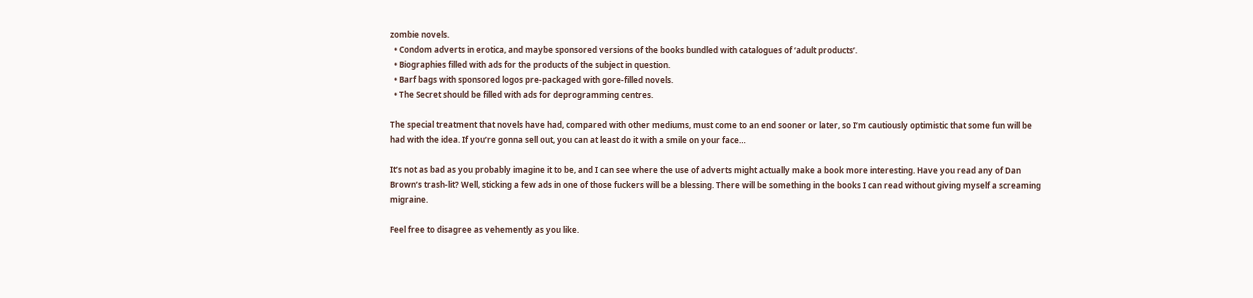zombie novels.
  • Condom adverts in erotica, and maybe sponsored versions of the books bundled with catalogues of ‘adult products’.
  • Biographies filled with ads for the products of the subject in question.
  • Barf bags with sponsored logos pre-packaged with gore-filled novels.
  • The Secret should be filled with ads for deprogramming centres.

The special treatment that novels have had, compared with other mediums, must come to an end sooner or later, so I’m cautiously optimistic that some fun will be had with the idea. If you’re gonna sell out, you can at least do it with a smile on your face…

It’s not as bad as you probably imagine it to be, and I can see where the use of adverts might actually make a book more interesting. Have you read any of Dan Brown’s trash-lit? Well, sticking a few ads in one of those fuckers will be a blessing. There will be something in the books I can read without giving myself a screaming migraine.

Feel free to disagree as vehemently as you like.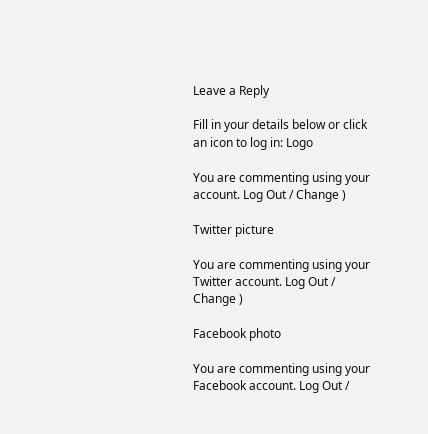Leave a Reply

Fill in your details below or click an icon to log in: Logo

You are commenting using your account. Log Out / Change )

Twitter picture

You are commenting using your Twitter account. Log Out / Change )

Facebook photo

You are commenting using your Facebook account. Log Out /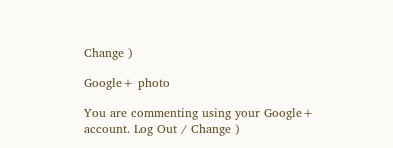Change )

Google+ photo

You are commenting using your Google+ account. Log Out / Change )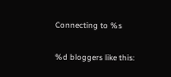Connecting to %s

%d bloggers like this: